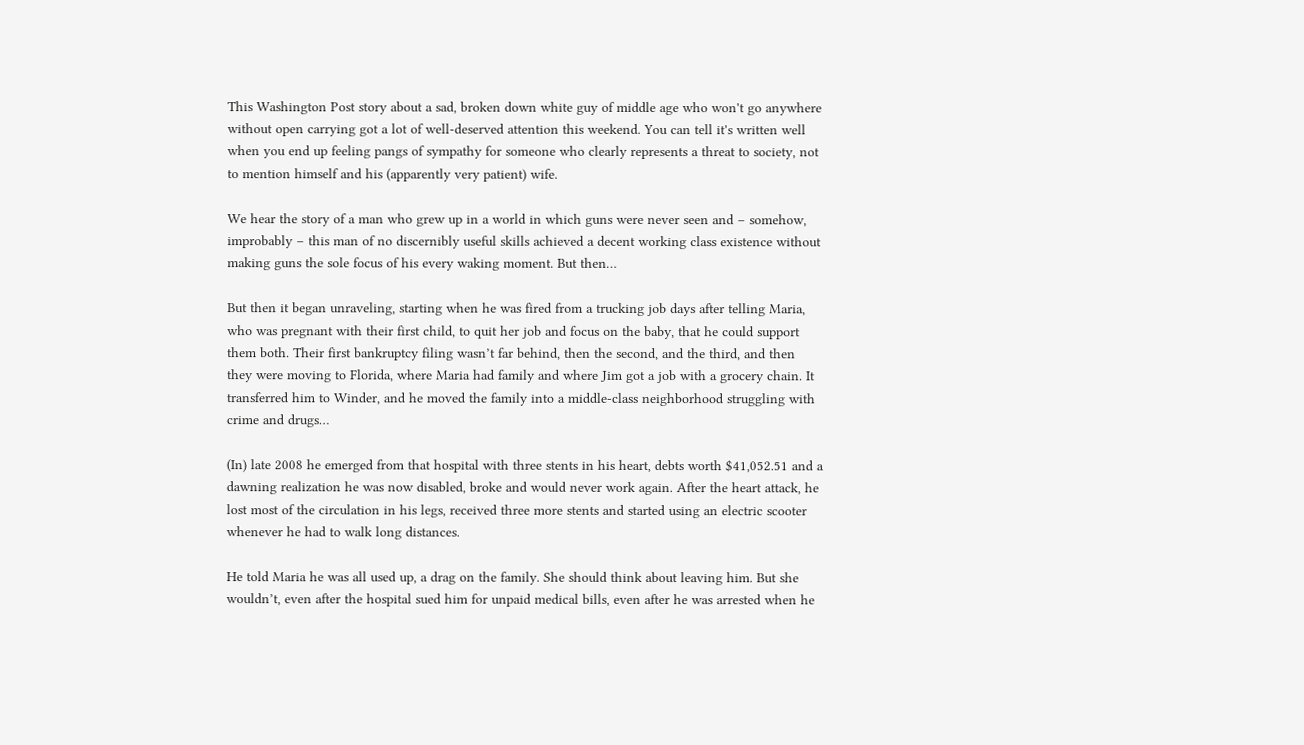This Washington Post story about a sad, broken down white guy of middle age who won't go anywhere without open carrying got a lot of well-deserved attention this weekend. You can tell it's written well when you end up feeling pangs of sympathy for someone who clearly represents a threat to society, not to mention himself and his (apparently very patient) wife.

We hear the story of a man who grew up in a world in which guns were never seen and – somehow, improbably – this man of no discernibly useful skills achieved a decent working class existence without making guns the sole focus of his every waking moment. But then…

But then it began unraveling, starting when he was fired from a trucking job days after telling Maria, who was pregnant with their first child, to quit her job and focus on the baby, that he could support them both. Their first bankruptcy filing wasn’t far behind, then the second, and the third, and then they were moving to Florida, where Maria had family and where Jim got a job with a grocery chain. It transferred him to Winder, and he moved the family into a middle-class neighborhood struggling with crime and drugs…

(In) late 2008 he emerged from that hospital with three stents in his heart, debts worth $41,052.51 and a dawning realization he was now disabled, broke and would never work again. After the heart attack, he lost most of the circulation in his legs, received three more stents and started using an electric scooter whenever he had to walk long distances.

He told Maria he was all used up, a drag on the family. She should think about leaving him. But she wouldn’t, even after the hospital sued him for unpaid medical bills, even after he was arrested when he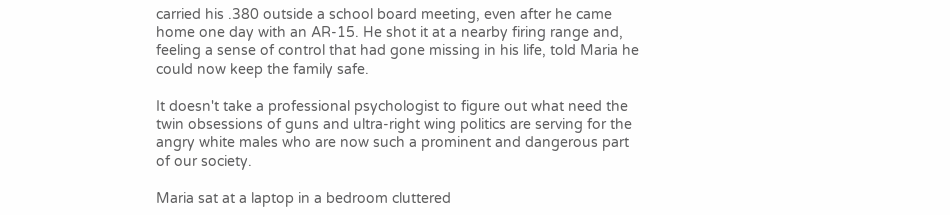carried his .380 outside a school board meeting, even after he came home one day with an AR-15. He shot it at a nearby firing range and, feeling a sense of control that had gone missing in his life, told Maria he could now keep the family safe.

It doesn't take a professional psychologist to figure out what need the twin obsessions of guns and ultra-right wing politics are serving for the angry white males who are now such a prominent and dangerous part of our society.

Maria sat at a laptop in a bedroom cluttered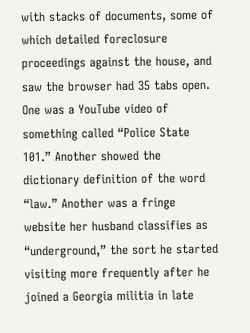with stacks of documents, some of which detailed foreclosure proceedings against the house, and saw the browser had 35 tabs open. One was a YouTube video of something called “Police State 101.” Another showed the dictionary definition of the word “law.” Another was a fringe website her husband classifies as “underground,” the sort he started visiting more frequently after he joined a Georgia militia in late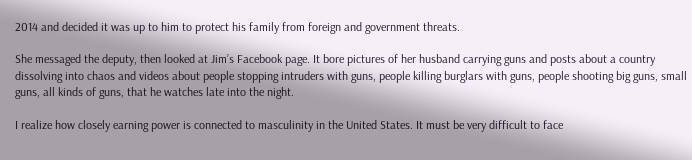2014 and decided it was up to him to protect his family from foreign and government threats.

She messaged the deputy, then looked at Jim’s Facebook page. It bore pictures of her husband carrying guns and posts about a country dissolving into chaos and videos about people stopping intruders with guns, people killing burglars with guns, people shooting big guns, small guns, all kinds of guns, that he watches late into the night.

I realize how closely earning power is connected to masculinity in the United States. It must be very difficult to face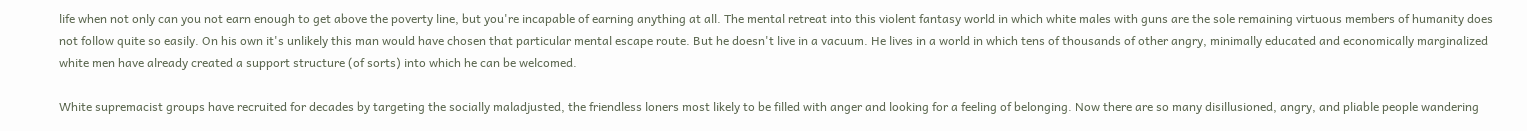life when not only can you not earn enough to get above the poverty line, but you're incapable of earning anything at all. The mental retreat into this violent fantasy world in which white males with guns are the sole remaining virtuous members of humanity does not follow quite so easily. On his own it's unlikely this man would have chosen that particular mental escape route. But he doesn't live in a vacuum. He lives in a world in which tens of thousands of other angry, minimally educated and economically marginalized white men have already created a support structure (of sorts) into which he can be welcomed.

White supremacist groups have recruited for decades by targeting the socially maladjusted, the friendless loners most likely to be filled with anger and looking for a feeling of belonging. Now there are so many disillusioned, angry, and pliable people wandering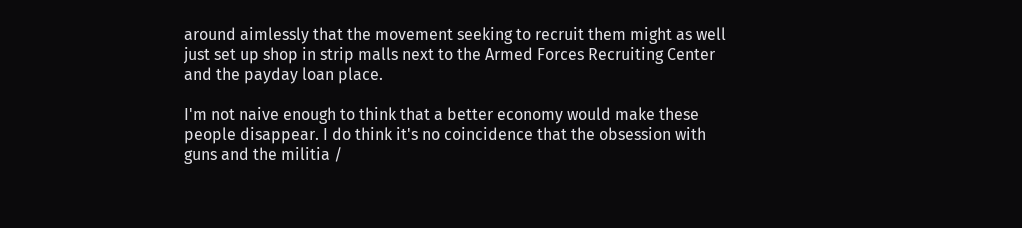around aimlessly that the movement seeking to recruit them might as well just set up shop in strip malls next to the Armed Forces Recruiting Center and the payday loan place.

I'm not naive enough to think that a better economy would make these people disappear. I do think it's no coincidence that the obsession with guns and the militia /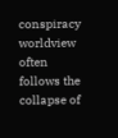conspiracy worldview often follows the collapse of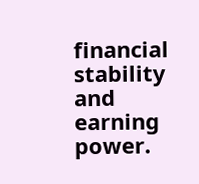financial stability and earning power.